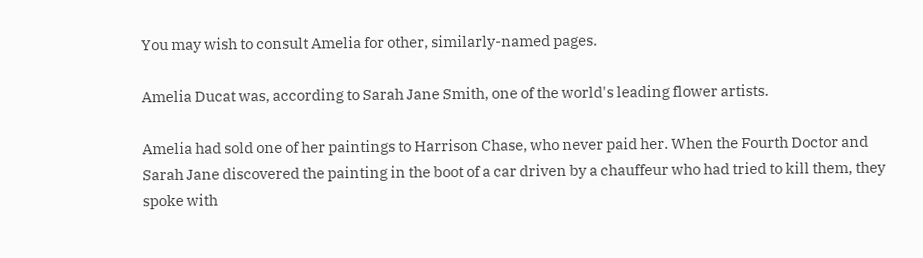You may wish to consult Amelia for other, similarly-named pages.

Amelia Ducat was, according to Sarah Jane Smith, one of the world's leading flower artists.

Amelia had sold one of her paintings to Harrison Chase, who never paid her. When the Fourth Doctor and Sarah Jane discovered the painting in the boot of a car driven by a chauffeur who had tried to kill them, they spoke with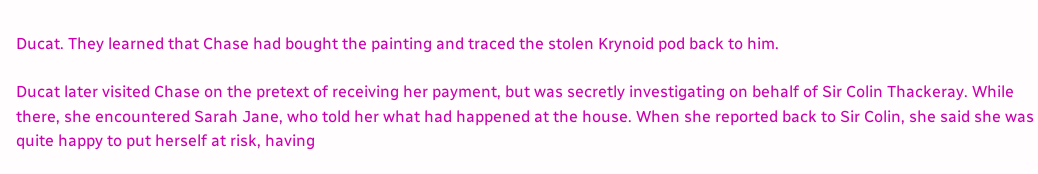Ducat. They learned that Chase had bought the painting and traced the stolen Krynoid pod back to him.

Ducat later visited Chase on the pretext of receiving her payment, but was secretly investigating on behalf of Sir Colin Thackeray. While there, she encountered Sarah Jane, who told her what had happened at the house. When she reported back to Sir Colin, she said she was quite happy to put herself at risk, having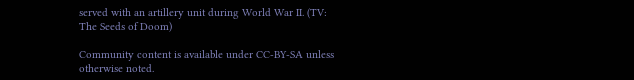served with an artillery unit during World War II. (TV: The Seeds of Doom)

Community content is available under CC-BY-SA unless otherwise noted.